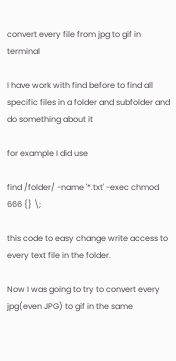convert every file from jpg to gif in terminal

I have work with find before to find all specific files in a folder and subfolder and do something about it

for example I did use

find /folder/ -name '*.txt' -exec chmod 666 {} \;

this code to easy change write access to every text file in the folder.

Now I was going to try to convert every jpg(even JPG) to gif in the same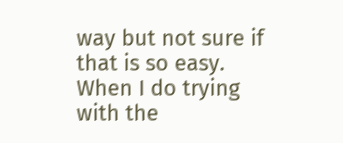way but not sure if that is so easy. When I do trying with the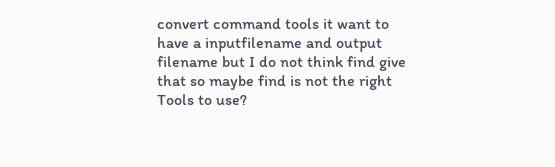convert command tools it want to have a inputfilename and output filename but I do not think find give that so maybe find is not the right Tools to use?